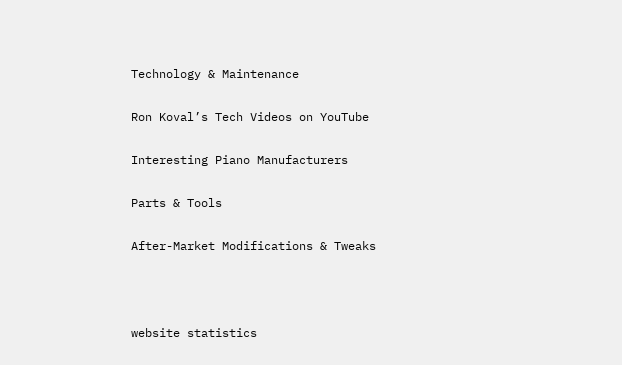Technology & Maintenance

Ron Koval’s Tech Videos on YouTube

Interesting Piano Manufacturers

Parts & Tools

After-Market Modifications & Tweaks



website statistics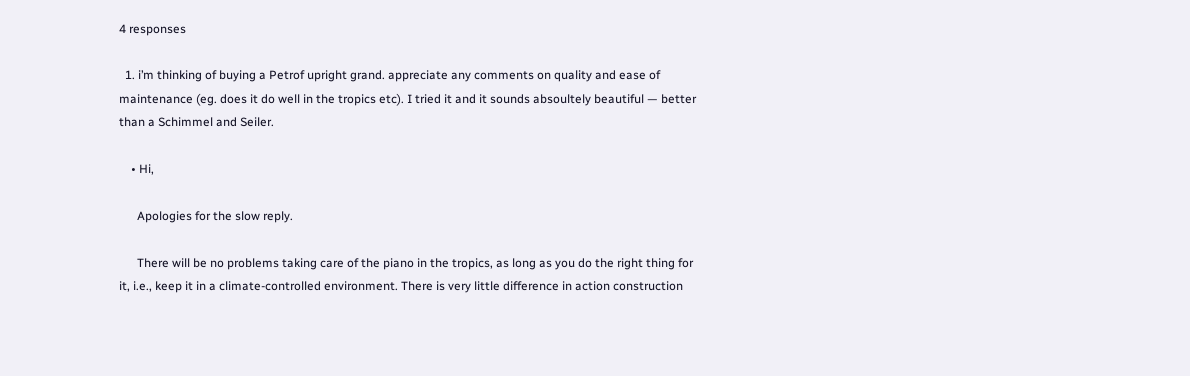4 responses

  1. i’m thinking of buying a Petrof upright grand. appreciate any comments on quality and ease of maintenance (eg. does it do well in the tropics etc). I tried it and it sounds absoultely beautiful — better than a Schimmel and Seiler.

    • Hi,

      Apologies for the slow reply.

      There will be no problems taking care of the piano in the tropics, as long as you do the right thing for it, i.e., keep it in a climate-controlled environment. There is very little difference in action construction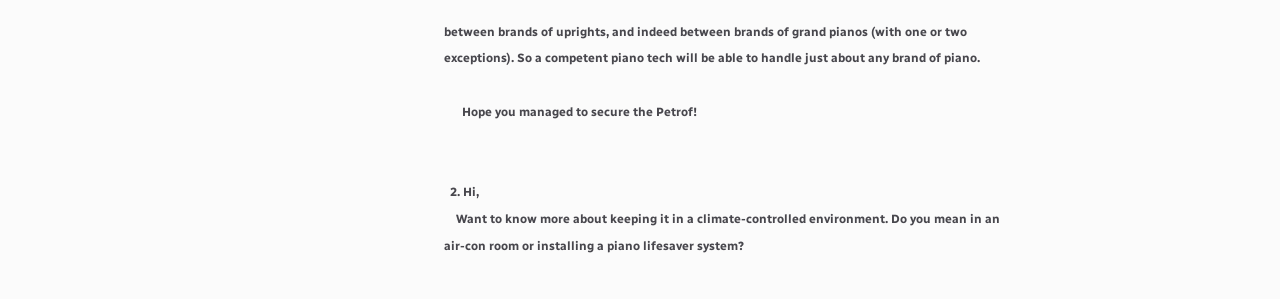between brands of uprights, and indeed between brands of grand pianos (with one or two exceptions). So a competent piano tech will be able to handle just about any brand of piano.

      Hope you managed to secure the Petrof!


  2. Hi,
    Want to know more about keeping it in a climate-controlled environment. Do you mean in an air-con room or installing a piano lifesaver system?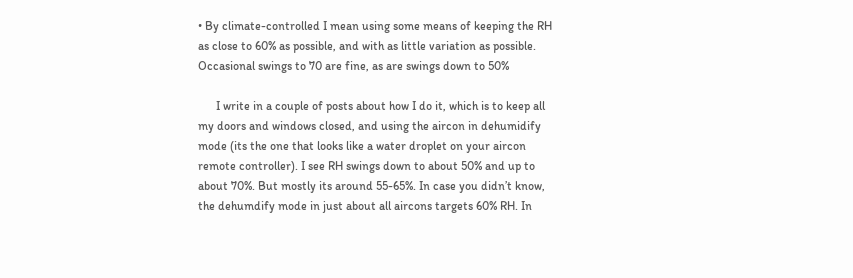• By climate-controlled I mean using some means of keeping the RH as close to 60% as possible, and with as little variation as possible. Occasional swings to 70 are fine, as are swings down to 50%

      I write in a couple of posts about how I do it, which is to keep all my doors and windows closed, and using the aircon in dehumidify mode (its the one that looks like a water droplet on your aircon remote controller). I see RH swings down to about 50% and up to about 70%. But mostly its around 55-65%. In case you didn’t know, the dehumdify mode in just about all aircons targets 60% RH. In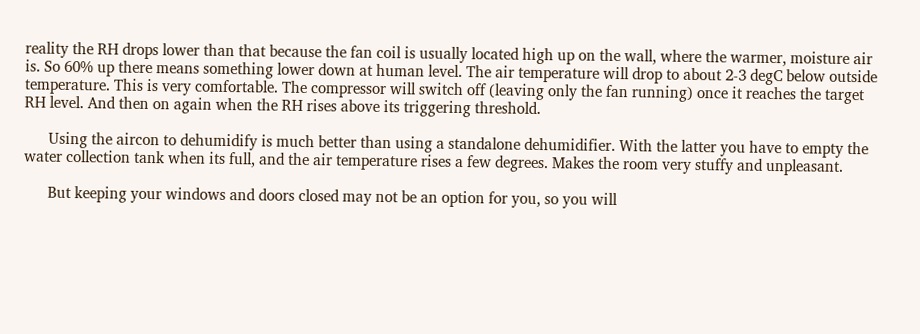reality the RH drops lower than that because the fan coil is usually located high up on the wall, where the warmer, moisture air is. So 60% up there means something lower down at human level. The air temperature will drop to about 2-3 degC below outside temperature. This is very comfortable. The compressor will switch off (leaving only the fan running) once it reaches the target RH level. And then on again when the RH rises above its triggering threshold.

      Using the aircon to dehumidify is much better than using a standalone dehumidifier. With the latter you have to empty the water collection tank when its full, and the air temperature rises a few degrees. Makes the room very stuffy and unpleasant.

      But keeping your windows and doors closed may not be an option for you, so you will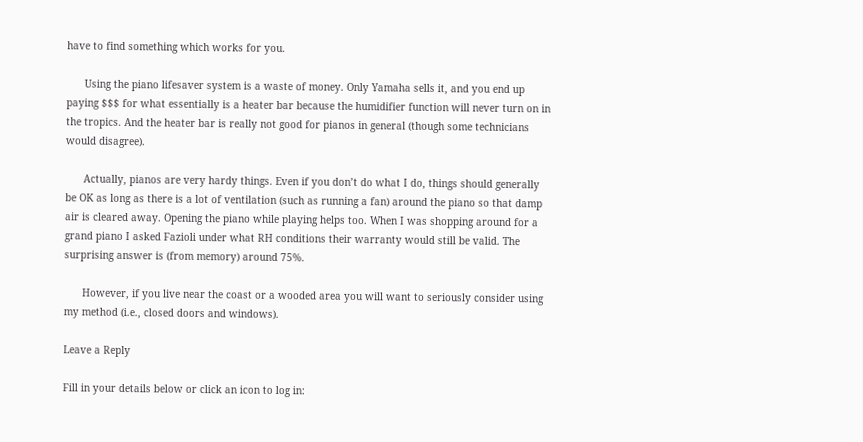have to find something which works for you.

      Using the piano lifesaver system is a waste of money. Only Yamaha sells it, and you end up paying $$$ for what essentially is a heater bar because the humidifier function will never turn on in the tropics. And the heater bar is really not good for pianos in general (though some technicians would disagree).

      Actually, pianos are very hardy things. Even if you don’t do what I do, things should generally be OK as long as there is a lot of ventilation (such as running a fan) around the piano so that damp air is cleared away. Opening the piano while playing helps too. When I was shopping around for a grand piano I asked Fazioli under what RH conditions their warranty would still be valid. The surprising answer is (from memory) around 75%.

      However, if you live near the coast or a wooded area you will want to seriously consider using my method (i.e., closed doors and windows).

Leave a Reply

Fill in your details below or click an icon to log in: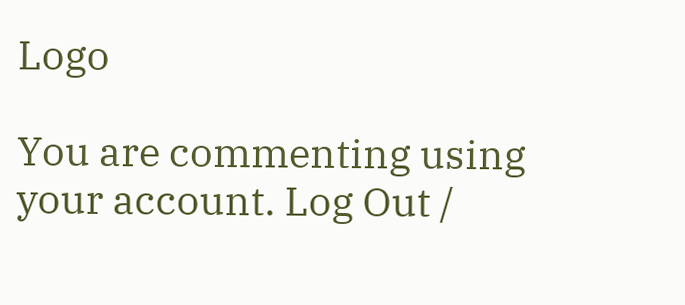Logo

You are commenting using your account. Log Out /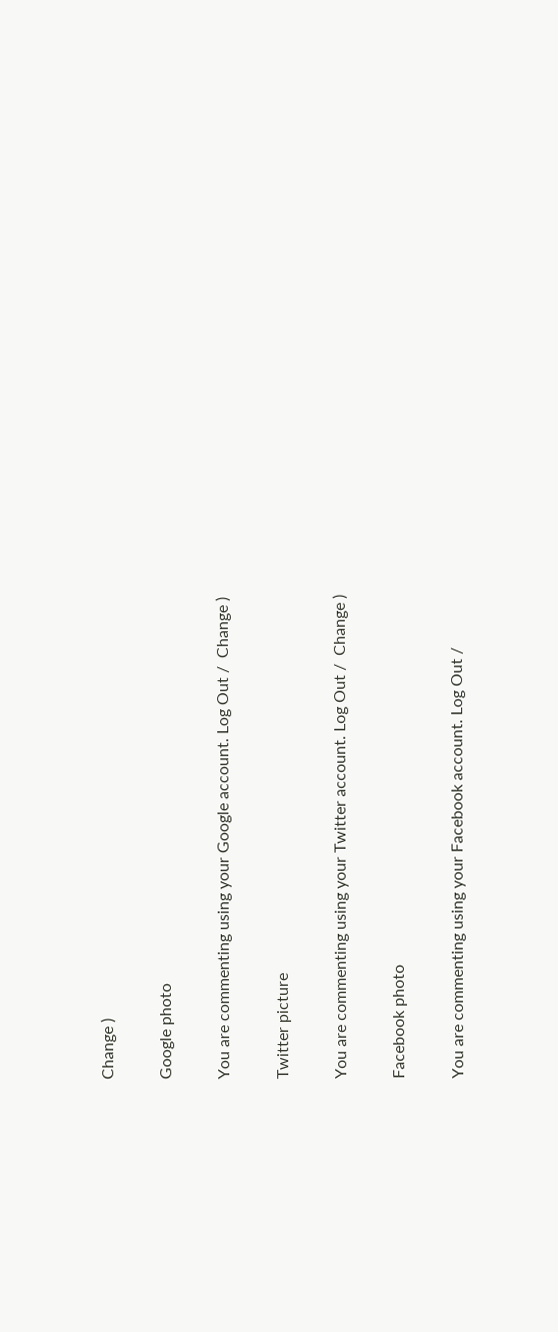Change )

Google photo

You are commenting using your Google account. Log Out /  Change )

Twitter picture

You are commenting using your Twitter account. Log Out /  Change )

Facebook photo

You are commenting using your Facebook account. Log Out /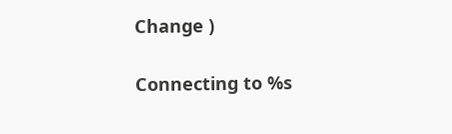Change )

Connecting to %s